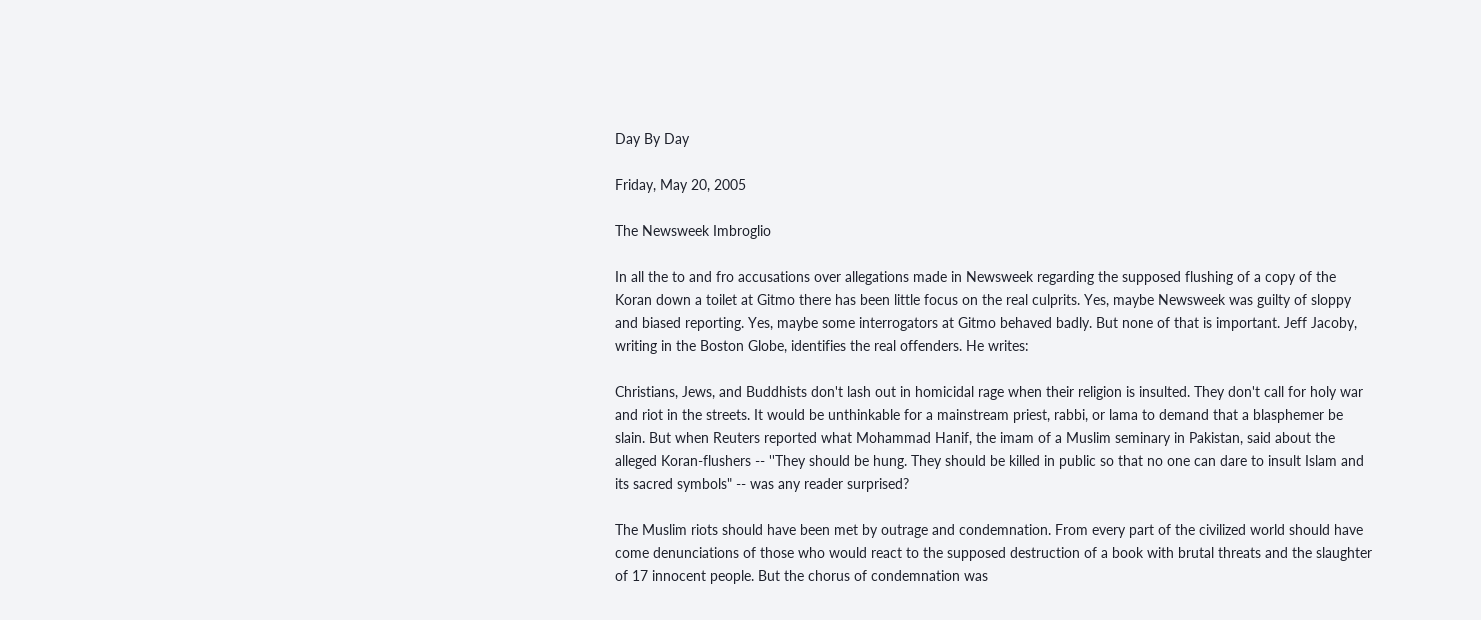Day By Day

Friday, May 20, 2005

The Newsweek Imbroglio

In all the to and fro accusations over allegations made in Newsweek regarding the supposed flushing of a copy of the Koran down a toilet at Gitmo there has been little focus on the real culprits. Yes, maybe Newsweek was guilty of sloppy and biased reporting. Yes, maybe some interrogators at Gitmo behaved badly. But none of that is important. Jeff Jacoby, writing in the Boston Globe, identifies the real offenders. He writes:

Christians, Jews, and Buddhists don't lash out in homicidal rage when their religion is insulted. They don't call for holy war and riot in the streets. It would be unthinkable for a mainstream priest, rabbi, or lama to demand that a blasphemer be slain. But when Reuters reported what Mohammad Hanif, the imam of a Muslim seminary in Pakistan, said about the alleged Koran-flushers -- ''They should be hung. They should be killed in public so that no one can dare to insult Islam and its sacred symbols" -- was any reader surprised?

The Muslim riots should have been met by outrage and condemnation. From every part of the civilized world should have come denunciations of those who would react to the supposed destruction of a book with brutal threats and the slaughter of 17 innocent people. But the chorus of condemnation was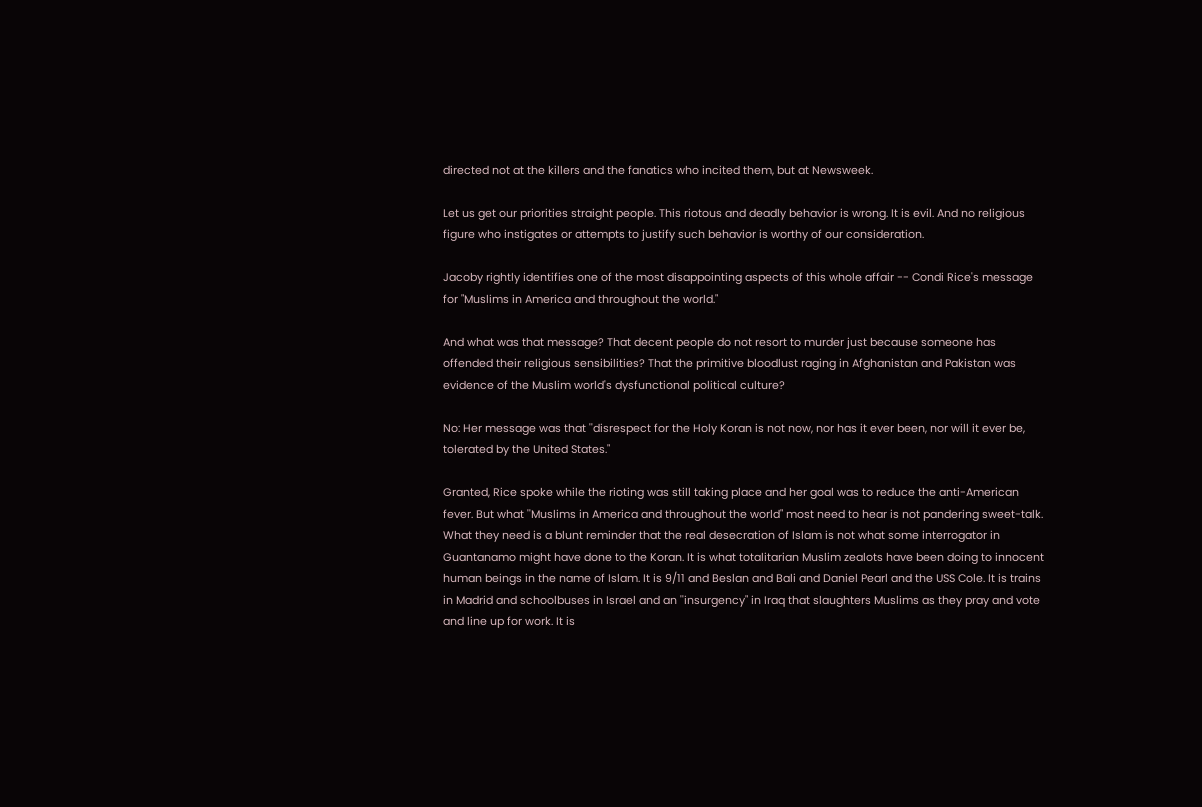directed not at the killers and the fanatics who incited them, but at Newsweek.

Let us get our priorities straight people. This riotous and deadly behavior is wrong. It is evil. And no religious figure who instigates or attempts to justify such behavior is worthy of our consideration.

Jacoby rightly identifies one of the most disappointing aspects of this whole affair -- Condi Rice's message for "Muslims in America and throughout the world."

And what was that message? That decent people do not resort to murder just because someone has offended their religious sensibilities? That the primitive bloodlust raging in Afghanistan and Pakistan was evidence of the Muslim world's dysfunctional political culture?

No: Her message was that ''disrespect for the Holy Koran is not now, nor has it ever been, nor will it ever be, tolerated by the United States."

Granted, Rice spoke while the rioting was still taking place and her goal was to reduce the anti-American fever. But what ''Muslims in America and throughout the world" most need to hear is not pandering sweet-talk. What they need is a blunt reminder that the real desecration of Islam is not what some interrogator in Guantanamo might have done to the Koran. It is what totalitarian Muslim zealots have been doing to innocent human beings in the name of Islam. It is 9/11 and Beslan and Bali and Daniel Pearl and the USS Cole. It is trains in Madrid and schoolbuses in Israel and an ''insurgency" in Iraq that slaughters Muslims as they pray and vote and line up for work. It is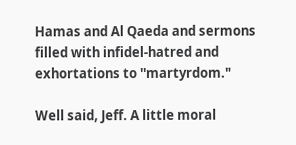Hamas and Al Qaeda and sermons filled with infidel-hatred and exhortations to ''martyrdom."

Well said, Jeff. A little moral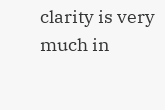clarity is very much in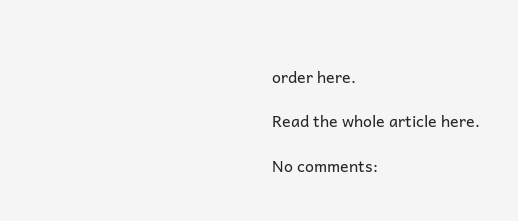order here.

Read the whole article here.

No comments: